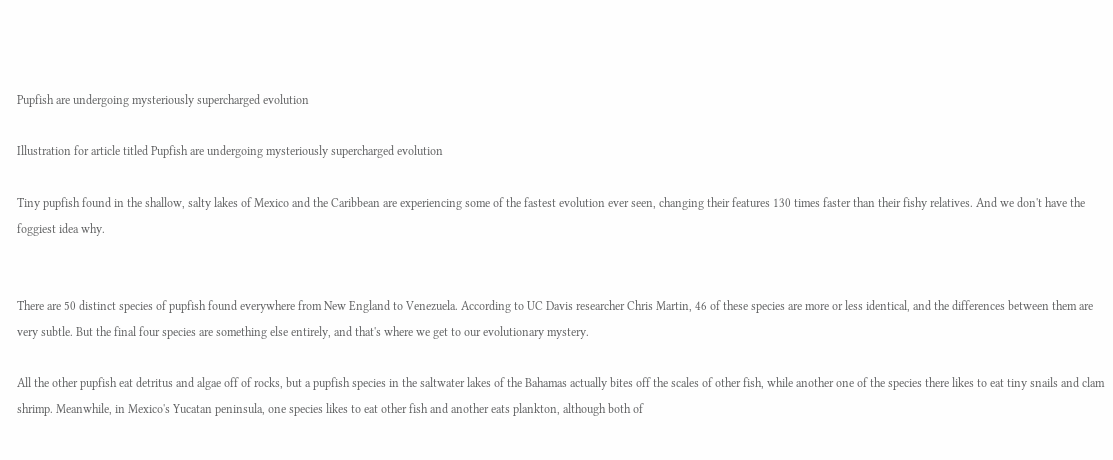Pupfish are undergoing mysteriously supercharged evolution

Illustration for article titled Pupfish are undergoing mysteriously supercharged evolution

Tiny pupfish found in the shallow, salty lakes of Mexico and the Caribbean are experiencing some of the fastest evolution ever seen, changing their features 130 times faster than their fishy relatives. And we don't have the foggiest idea why.


There are 50 distinct species of pupfish found everywhere from New England to Venezuela. According to UC Davis researcher Chris Martin, 46 of these species are more or less identical, and the differences between them are very subtle. But the final four species are something else entirely, and that's where we get to our evolutionary mystery.

All the other pupfish eat detritus and algae off of rocks, but a pupfish species in the saltwater lakes of the Bahamas actually bites off the scales of other fish, while another one of the species there likes to eat tiny snails and clam shrimp. Meanwhile, in Mexico's Yucatan peninsula, one species likes to eat other fish and another eats plankton, although both of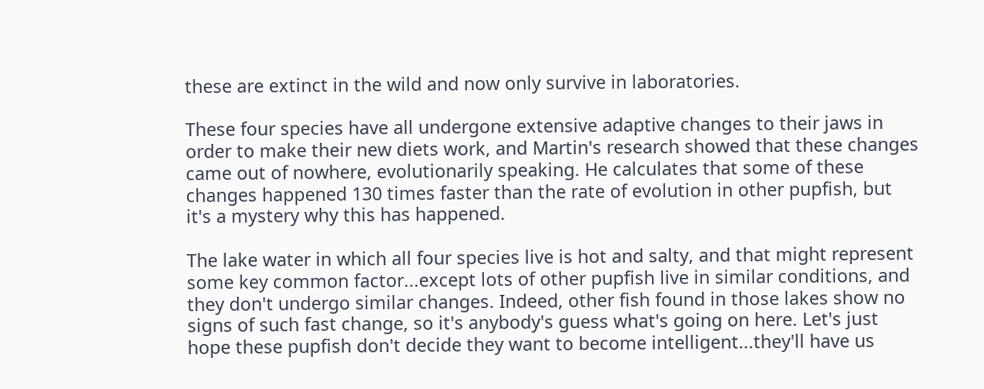these are extinct in the wild and now only survive in laboratories.

These four species have all undergone extensive adaptive changes to their jaws in order to make their new diets work, and Martin's research showed that these changes came out of nowhere, evolutionarily speaking. He calculates that some of these changes happened 130 times faster than the rate of evolution in other pupfish, but it's a mystery why this has happened.

The lake water in which all four species live is hot and salty, and that might represent some key common factor...except lots of other pupfish live in similar conditions, and they don't undergo similar changes. Indeed, other fish found in those lakes show no signs of such fast change, so it's anybody's guess what's going on here. Let's just hope these pupfish don't decide they want to become intelligent...they'll have us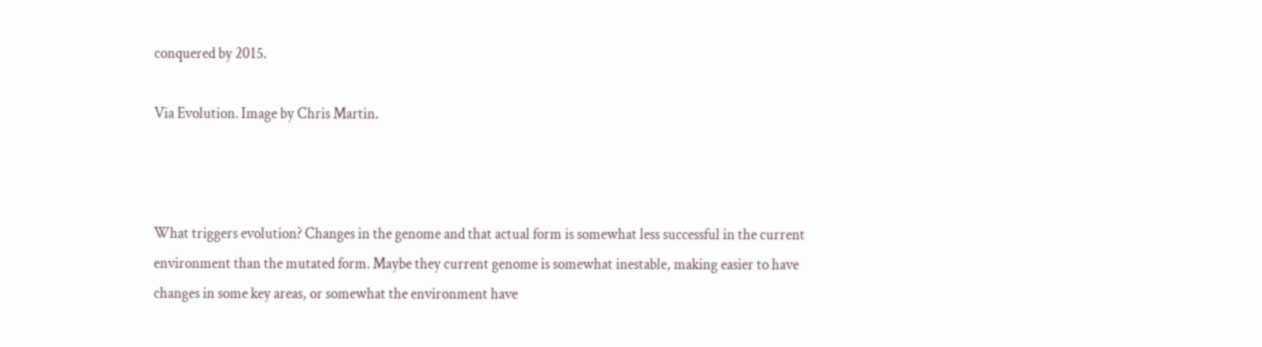conquered by 2015.

Via Evolution. Image by Chris Martin.



What triggers evolution? Changes in the genome and that actual form is somewhat less successful in the current environment than the mutated form. Maybe they current genome is somewhat inestable, making easier to have changes in some key areas, or somewhat the environment have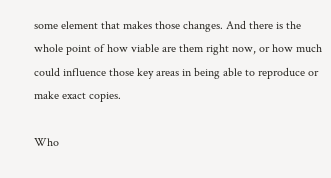some element that makes those changes. And there is the whole point of how viable are them right now, or how much could influence those key areas in being able to reproduce or make exact copies.

Who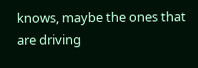knows, maybe the ones that are driving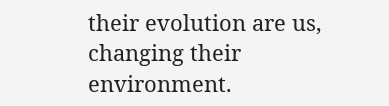their evolution are us, changing their environment.